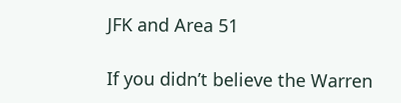JFK and Area 51

If you didn’t believe the Warren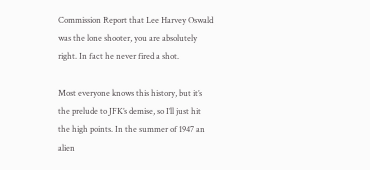Commission Report that Lee Harvey Oswald was the lone shooter, you are absolutely right. In fact he never fired a shot.

Most everyone knows this history, but it’s the prelude to JFK’s demise, so I’ll just hit the high points. In the summer of 1947 an alien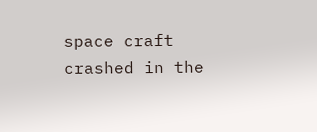space craft crashed in the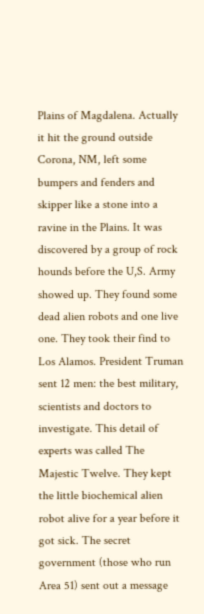Plains of Magdalena. Actually it hit the ground outside Corona, NM, left some bumpers and fenders and skipper like a stone into a ravine in the Plains. It was discovered by a group of rock hounds before the U,S. Army showed up. They found some dead alien robots and one live one. They took their find to Los Alamos. President Truman sent 12 men: the best military, scientists and doctors to investigate. This detail of experts was called The Majestic Twelve. They kept the little biochemical alien robot alive for a year before it got sick. The secret government (those who run Area 51) sent out a message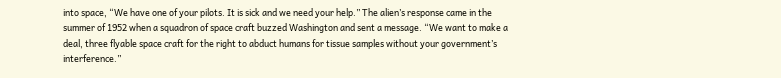into space, “We have one of your pilots. It is sick and we need your help.” The alien’s response came in the summer of 1952 when a squadron of space craft buzzed Washington and sent a message. “We want to make a deal, three flyable space craft for the right to abduct humans for tissue samples without your government’s interference.”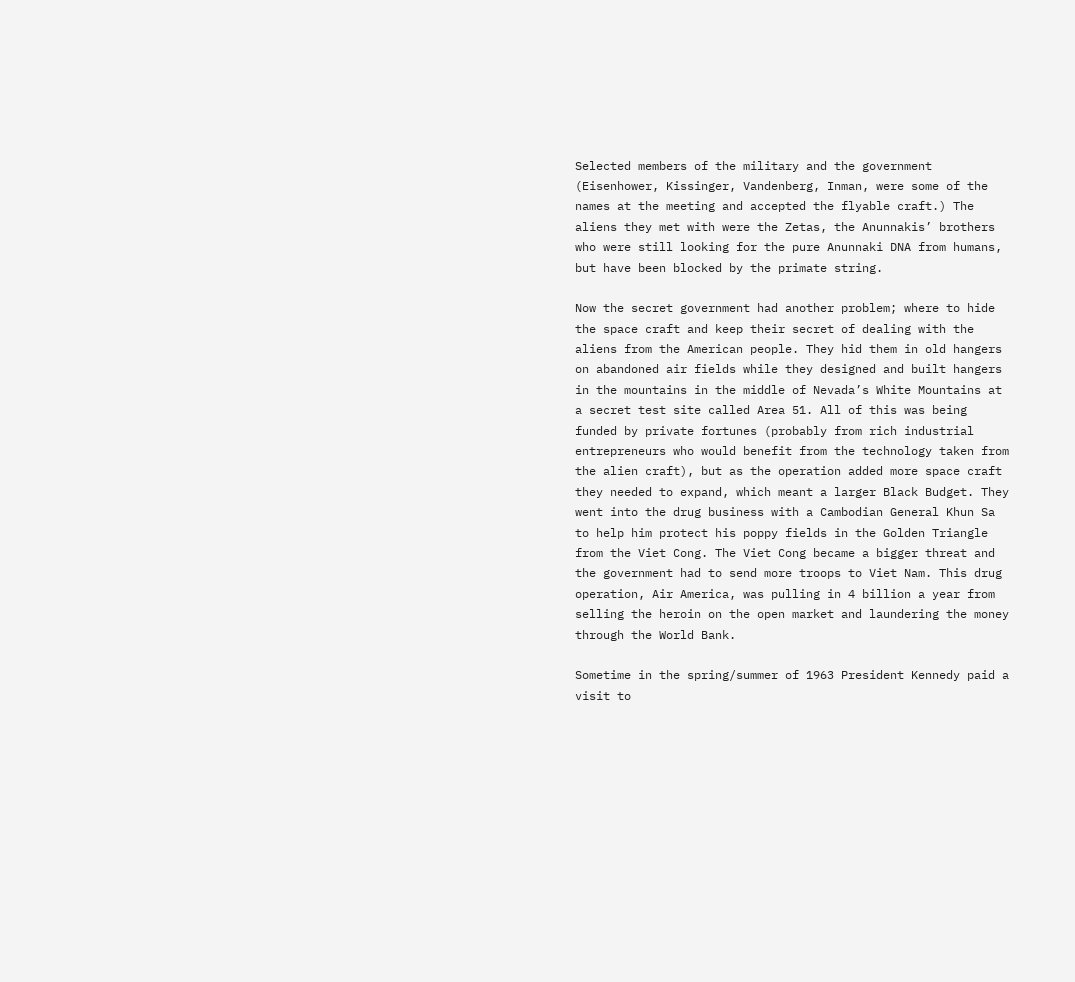Selected members of the military and the government (Eisenhower, Kissinger, Vandenberg, Inman, were some of the names at the meeting and accepted the flyable craft.) The aliens they met with were the Zetas, the Anunnakis’ brothers who were still looking for the pure Anunnaki DNA from humans, but have been blocked by the primate string.

Now the secret government had another problem; where to hide the space craft and keep their secret of dealing with the aliens from the American people. They hid them in old hangers on abandoned air fields while they designed and built hangers in the mountains in the middle of Nevada’s White Mountains at a secret test site called Area 51. All of this was being funded by private fortunes (probably from rich industrial entrepreneurs who would benefit from the technology taken from the alien craft), but as the operation added more space craft they needed to expand, which meant a larger Black Budget. They went into the drug business with a Cambodian General Khun Sa to help him protect his poppy fields in the Golden Triangle from the Viet Cong. The Viet Cong became a bigger threat and the government had to send more troops to Viet Nam. This drug operation, Air America, was pulling in 4 billion a year from selling the heroin on the open market and laundering the money through the World Bank.

Sometime in the spring/summer of 1963 President Kennedy paid a visit to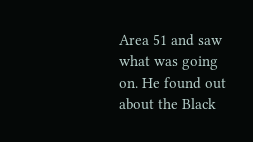Area 51 and saw what was going on. He found out about the Black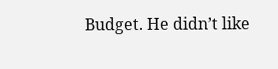Budget. He didn’t like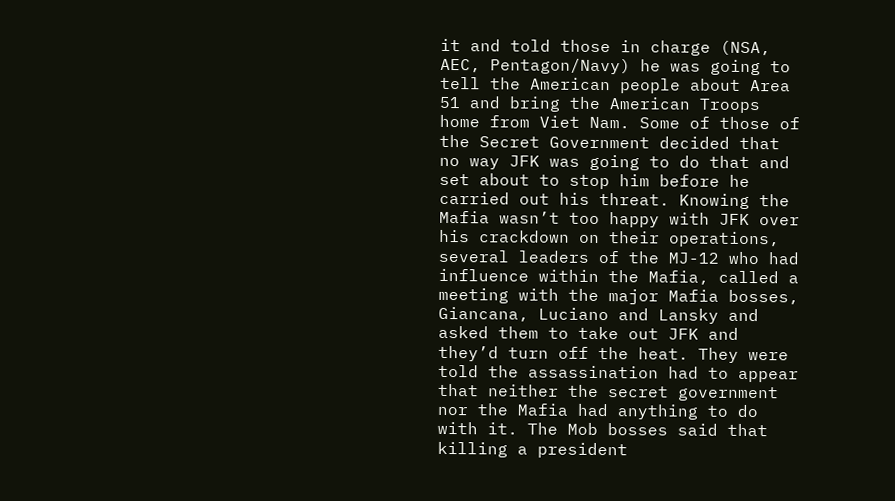it and told those in charge (NSA, AEC, Pentagon/Navy) he was going to tell the American people about Area 51 and bring the American Troops home from Viet Nam. Some of those of the Secret Government decided that no way JFK was going to do that and set about to stop him before he carried out his threat. Knowing the Mafia wasn’t too happy with JFK over his crackdown on their operations, several leaders of the MJ-12 who had influence within the Mafia, called a meeting with the major Mafia bosses, Giancana, Luciano and Lansky and asked them to take out JFK and they’d turn off the heat. They were told the assassination had to appear that neither the secret government nor the Mafia had anything to do with it. The Mob bosses said that killing a president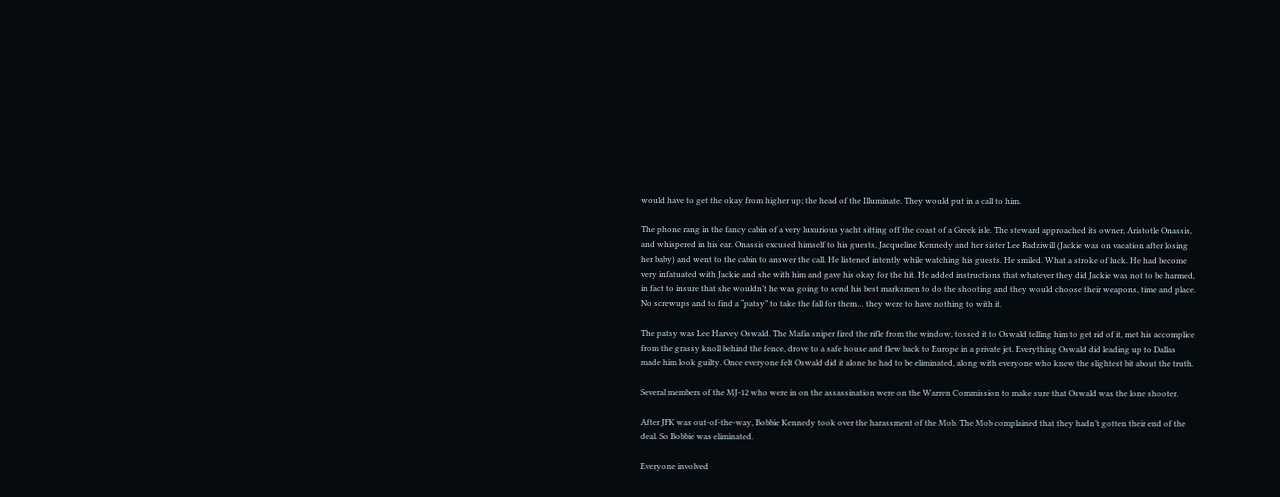would have to get the okay from higher up; the head of the Illuminate. They would put in a call to him.

The phone rang in the fancy cabin of a very luxurious yacht sitting off the coast of a Greek isle. The steward approached its owner, Aristotle Onassis, and whispered in his ear. Onassis excused himself to his guests, Jacqueline Kennedy and her sister Lee Radziwill (Jackie was on vacation after losing her baby) and went to the cabin to answer the call. He listened intently while watching his guests. He smiled. What a stroke of luck. He had become very infatuated with Jackie and she with him and gave his okay for the hit. He added instructions that whatever they did Jackie was not to be harmed, in fact to insure that she wouldn’t he was going to send his best marksmen to do the shooting and they would choose their weapons, time and place. No screwups and to find a “patsy” to take the fall for them… they were to have nothing to with it.

The patsy was Lee Harvey Oswald. The Mafia sniper fired the rifle from the window, tossed it to Oswald telling him to get rid of it, met his accomplice from the grassy knoll behind the fence, drove to a safe house and flew back to Europe in a private jet. Everything Oswald did leading up to Dallas made him look guilty. Once everyone felt Oswald did it alone he had to be eliminated, along with everyone who knew the slightest bit about the truth.

Several members of the MJ-12 who were in on the assassination were on the Warren Commission to make sure that Oswald was the lone shooter.

After JFK was out-of-the-way, Bobbie Kennedy took over the harassment of the Mob. The Mob complained that they hadn’t gotten their end of the deal. So Bobbie was eliminated.

Everyone involved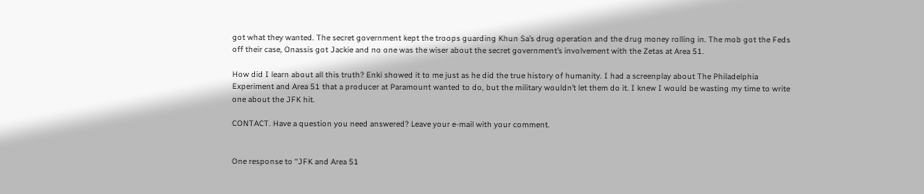got what they wanted. The secret government kept the troops guarding Khun Sa’s drug operation and the drug money rolling in. The mob got the Feds off their case, Onassis got Jackie and no one was the wiser about the secret government’s involvement with the Zetas at Area 51.

How did I learn about all this truth? Enki showed it to me just as he did the true history of humanity. I had a screenplay about The Philadelphia Experiment and Area 51 that a producer at Paramount wanted to do, but the military wouldn’t let them do it. I knew I would be wasting my time to write one about the JFK hit.

CONTACT. Have a question you need answered? Leave your e-mail with your comment.


One response to “JFK and Area 51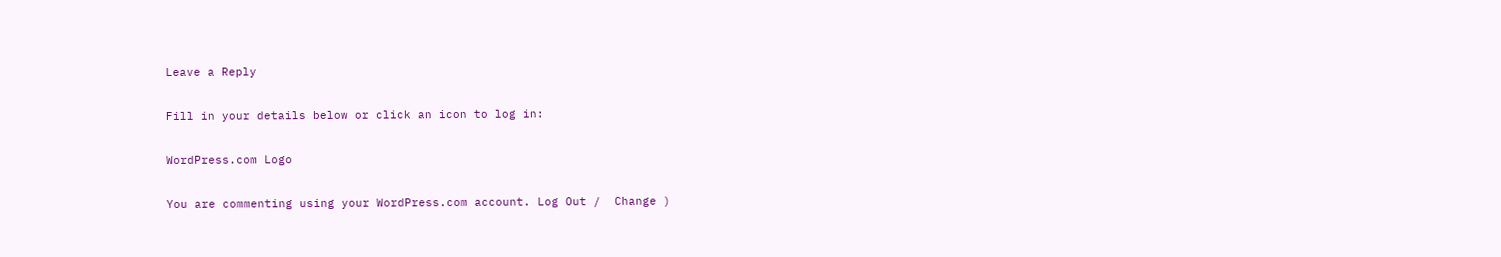Leave a Reply

Fill in your details below or click an icon to log in:

WordPress.com Logo

You are commenting using your WordPress.com account. Log Out /  Change )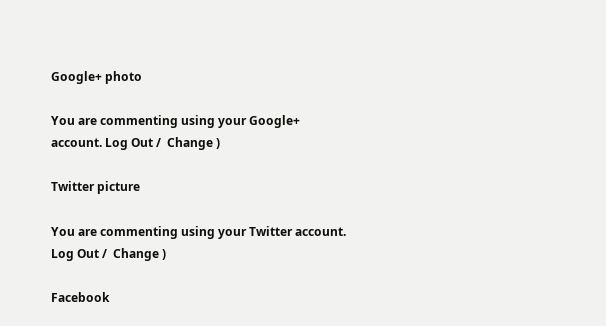Google+ photo

You are commenting using your Google+ account. Log Out /  Change )

Twitter picture

You are commenting using your Twitter account. Log Out /  Change )

Facebook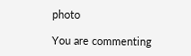photo

You are commenting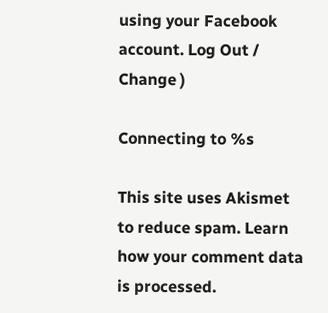using your Facebook account. Log Out /  Change )

Connecting to %s

This site uses Akismet to reduce spam. Learn how your comment data is processed.